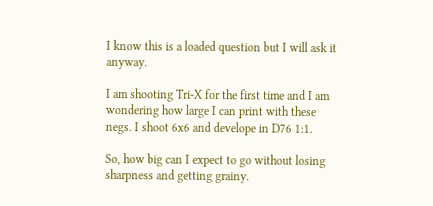I know this is a loaded question but I will ask it anyway.

I am shooting Tri-X for the first time and I am wondering how large I can print with these negs. I shoot 6x6 and develope in D76 1:1.

So, how big can I expect to go without losing sharpness and getting grainy.